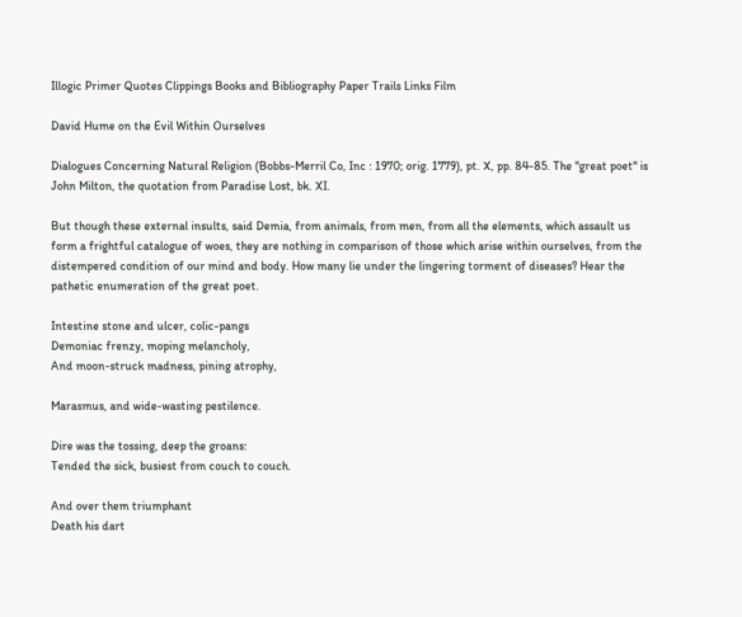Illogic Primer Quotes Clippings Books and Bibliography Paper Trails Links Film

David Hume on the Evil Within Ourselves

Dialogues Concerning Natural Religion (Bobbs-Merril Co, Inc : 1970; orig. 1779), pt. X, pp. 84-85. The "great poet" is John Milton, the quotation from Paradise Lost, bk. XI.

But though these external insults, said Demia, from animals, from men, from all the elements, which assault us form a frightful catalogue of woes, they are nothing in comparison of those which arise within ourselves, from the distempered condition of our mind and body. How many lie under the lingering torment of diseases? Hear the pathetic enumeration of the great poet.

Intestine stone and ulcer, colic-pangs
Demoniac frenzy, moping melancholy,
And moon-struck madness, pining atrophy,

Marasmus, and wide-wasting pestilence.

Dire was the tossing, deep the groans:
Tended the sick, busiest from couch to couch.

And over them triumphant
Death his dart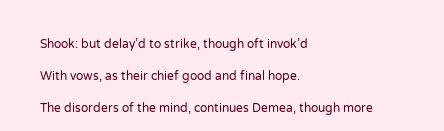Shook: but delay’d to strike, though oft invok’d

With vows, as their chief good and final hope.

The disorders of the mind, continues Demea, though more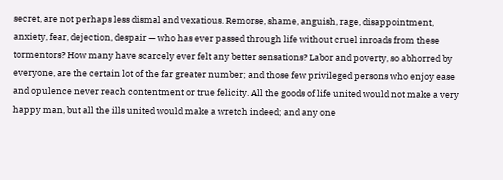secret, are not perhaps less dismal and vexatious. Remorse, shame, anguish, rage, disappointment, anxiety, fear, dejection, despair — who has ever passed through life without cruel inroads from these tormentors? How many have scarcely ever felt any better sensations? Labor and poverty, so abhorred by everyone, are the certain lot of the far greater number; and those few privileged persons who enjoy ease and opulence never reach contentment or true felicity. All the goods of life united would not make a very happy man, but all the ills united would make a wretch indeed; and any one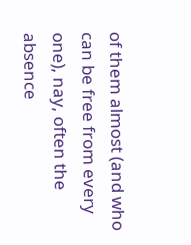of them almost (and who can be free from every one), nay, often the absence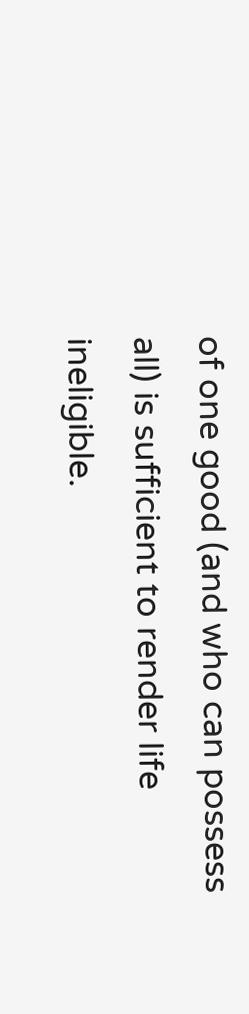of one good (and who can possess all) is sufficient to render life ineligible.